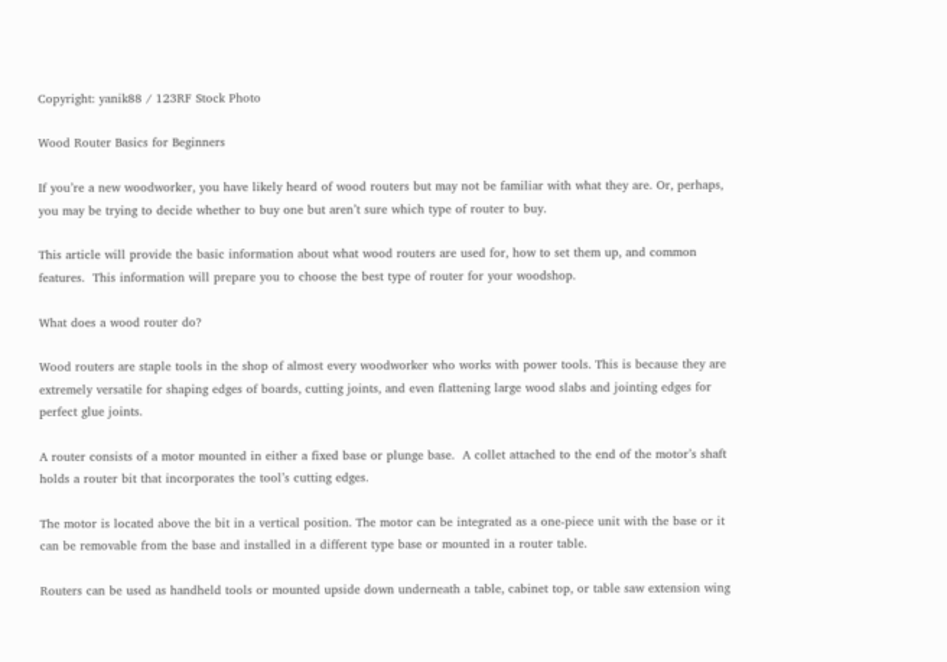Copyright: yanik88 / 123RF Stock Photo

Wood Router Basics for Beginners

If you’re a new woodworker, you have likely heard of wood routers but may not be familiar with what they are. Or, perhaps, you may be trying to decide whether to buy one but aren’t sure which type of router to buy.

This article will provide the basic information about what wood routers are used for, how to set them up, and common features.  This information will prepare you to choose the best type of router for your woodshop.

What does a wood router do?

Wood routers are staple tools in the shop of almost every woodworker who works with power tools. This is because they are extremely versatile for shaping edges of boards, cutting joints, and even flattening large wood slabs and jointing edges for perfect glue joints.

A router consists of a motor mounted in either a fixed base or plunge base.  A collet attached to the end of the motor’s shaft holds a router bit that incorporates the tool’s cutting edges.

The motor is located above the bit in a vertical position. The motor can be integrated as a one-piece unit with the base or it can be removable from the base and installed in a different type base or mounted in a router table.

Routers can be used as handheld tools or mounted upside down underneath a table, cabinet top, or table saw extension wing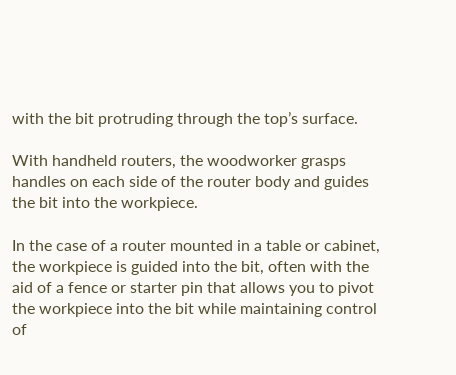with the bit protruding through the top’s surface.

With handheld routers, the woodworker grasps handles on each side of the router body and guides the bit into the workpiece.

In the case of a router mounted in a table or cabinet, the workpiece is guided into the bit, often with the aid of a fence or starter pin that allows you to pivot the workpiece into the bit while maintaining control of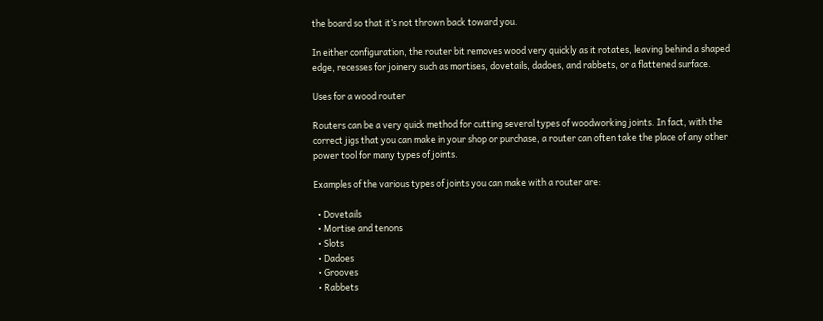the board so that it’s not thrown back toward you.

In either configuration, the router bit removes wood very quickly as it rotates, leaving behind a shaped edge, recesses for joinery such as mortises, dovetails, dadoes, and rabbets, or a flattened surface.

Uses for a wood router

Routers can be a very quick method for cutting several types of woodworking joints. In fact, with the correct jigs that you can make in your shop or purchase, a router can often take the place of any other power tool for many types of joints.

Examples of the various types of joints you can make with a router are:

  • Dovetails
  • Mortise and tenons
  • Slots
  • Dadoes
  • Grooves
  • Rabbets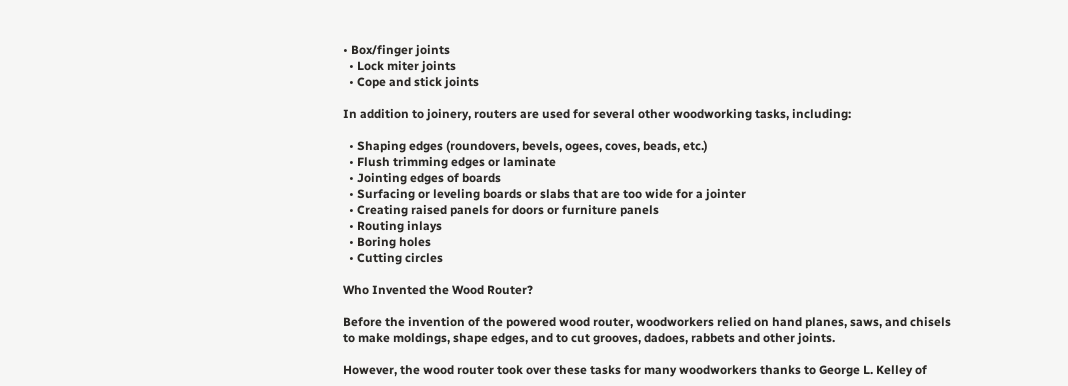• Box/finger joints
  • Lock miter joints
  • Cope and stick joints

In addition to joinery, routers are used for several other woodworking tasks, including:

  • Shaping edges (roundovers, bevels, ogees, coves, beads, etc.)
  • Flush trimming edges or laminate
  • Jointing edges of boards
  • Surfacing or leveling boards or slabs that are too wide for a jointer
  • Creating raised panels for doors or furniture panels
  • Routing inlays
  • Boring holes
  • Cutting circles

Who Invented the Wood Router?

Before the invention of the powered wood router, woodworkers relied on hand planes, saws, and chisels to make moldings, shape edges, and to cut grooves, dadoes, rabbets and other joints.

However, the wood router took over these tasks for many woodworkers thanks to George L. Kelley of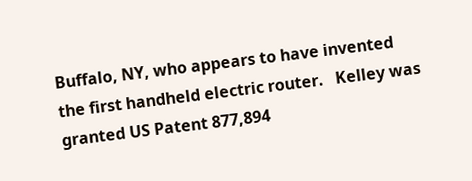Buffalo, NY, who appears to have invented the first handheld electric router.   Kelley was granted US Patent 877,894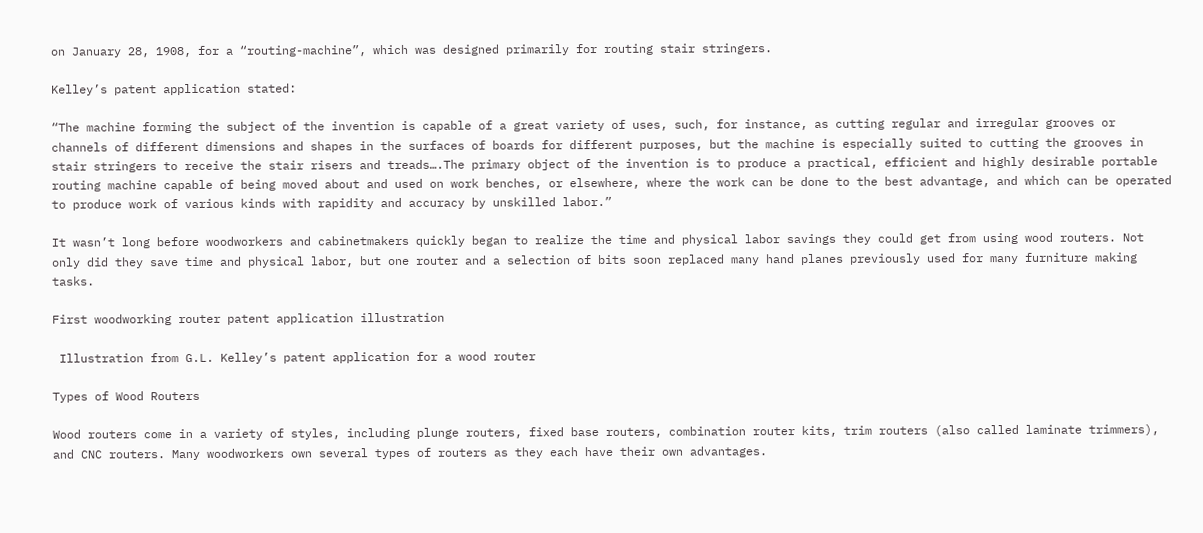on January 28, 1908, for a “routing-machine”, which was designed primarily for routing stair stringers.

Kelley’s patent application stated:

“The machine forming the subject of the invention is capable of a great variety of uses, such, for instance, as cutting regular and irregular grooves or channels of different dimensions and shapes in the surfaces of boards for different purposes, but the machine is especially suited to cutting the grooves in stair stringers to receive the stair risers and treads….The primary object of the invention is to produce a practical, efficient and highly desirable portable routing machine capable of being moved about and used on work benches, or elsewhere, where the work can be done to the best advantage, and which can be operated to produce work of various kinds with rapidity and accuracy by unskilled labor.”

It wasn’t long before woodworkers and cabinetmakers quickly began to realize the time and physical labor savings they could get from using wood routers. Not only did they save time and physical labor, but one router and a selection of bits soon replaced many hand planes previously used for many furniture making tasks.

First woodworking router patent application illustration

 Illustration from G.L. Kelley’s patent application for a wood router

Types of Wood Routers

Wood routers come in a variety of styles, including plunge routers, fixed base routers, combination router kits, trim routers (also called laminate trimmers), and CNC routers. Many woodworkers own several types of routers as they each have their own advantages.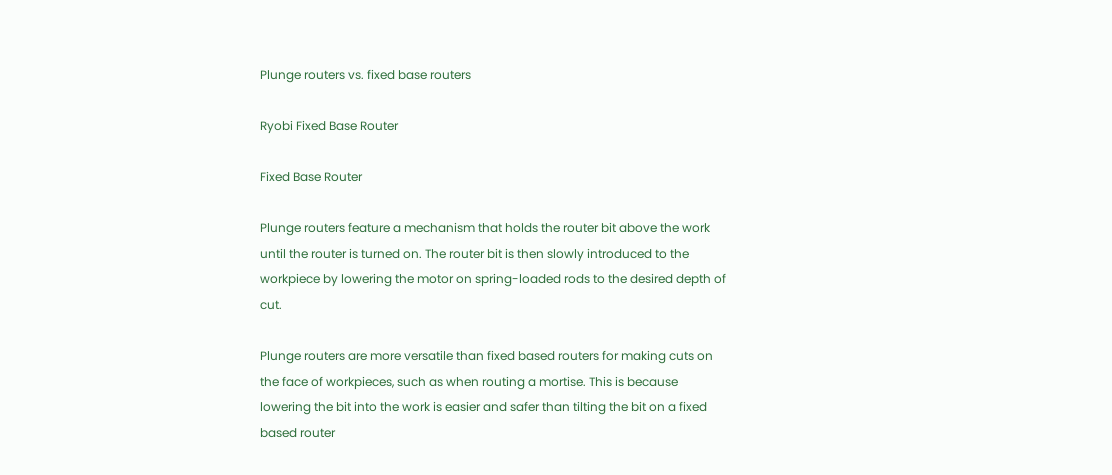Plunge routers vs. fixed base routers

Ryobi Fixed Base Router

Fixed Base Router

Plunge routers feature a mechanism that holds the router bit above the work until the router is turned on. The router bit is then slowly introduced to the workpiece by lowering the motor on spring-loaded rods to the desired depth of cut.

Plunge routers are more versatile than fixed based routers for making cuts on the face of workpieces, such as when routing a mortise. This is because lowering the bit into the work is easier and safer than tilting the bit on a fixed based router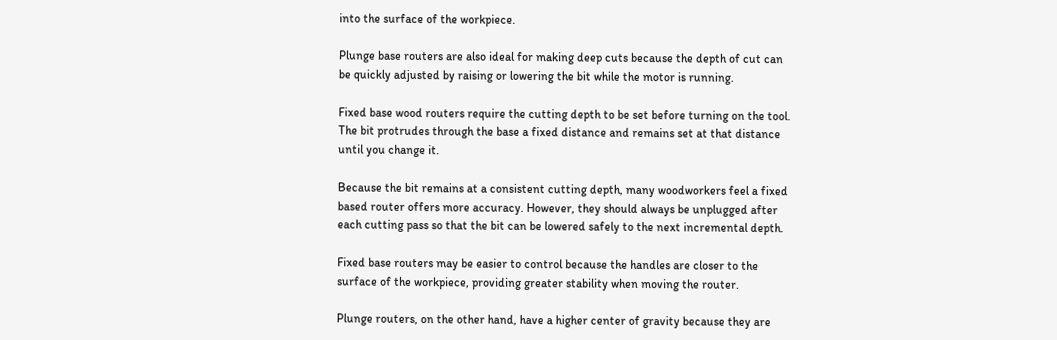into the surface of the workpiece.

Plunge base routers are also ideal for making deep cuts because the depth of cut can be quickly adjusted by raising or lowering the bit while the motor is running.

Fixed base wood routers require the cutting depth to be set before turning on the tool. The bit protrudes through the base a fixed distance and remains set at that distance until you change it.

Because the bit remains at a consistent cutting depth, many woodworkers feel a fixed based router offers more accuracy. However, they should always be unplugged after each cutting pass so that the bit can be lowered safely to the next incremental depth.

Fixed base routers may be easier to control because the handles are closer to the surface of the workpiece, providing greater stability when moving the router.

Plunge routers, on the other hand, have a higher center of gravity because they are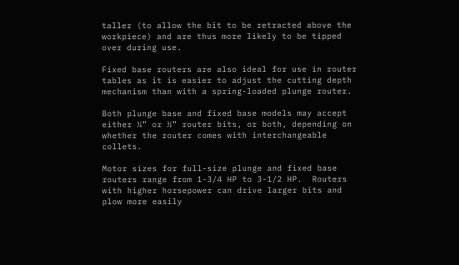taller (to allow the bit to be retracted above the workpiece) and are thus more likely to be tipped over during use.

Fixed base routers are also ideal for use in router tables as it is easier to adjust the cutting depth mechanism than with a spring-loaded plunge router.

Both plunge base and fixed base models may accept either ¼” or ½” router bits, or both, depending on whether the router comes with interchangeable collets.

Motor sizes for full-size plunge and fixed base routers range from 1-3/4 HP to 3-1/2 HP.  Routers with higher horsepower can drive larger bits and plow more easily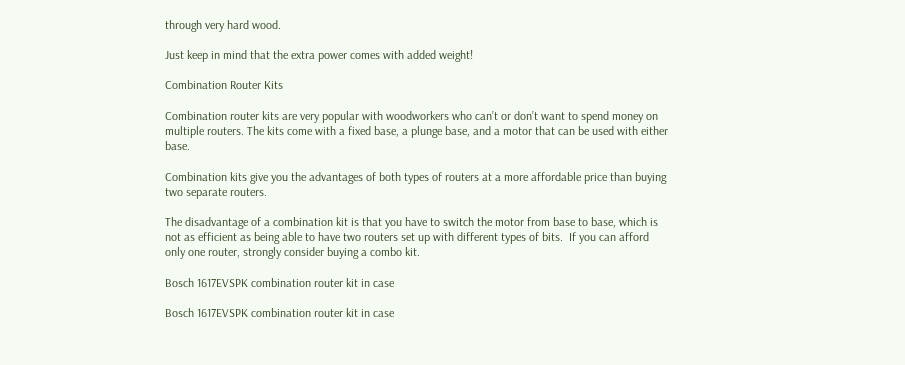through very hard wood.

Just keep in mind that the extra power comes with added weight!

Combination Router Kits

Combination router kits are very popular with woodworkers who can’t or don’t want to spend money on multiple routers. The kits come with a fixed base, a plunge base, and a motor that can be used with either base.

Combination kits give you the advantages of both types of routers at a more affordable price than buying two separate routers.

The disadvantage of a combination kit is that you have to switch the motor from base to base, which is not as efficient as being able to have two routers set up with different types of bits.  If you can afford only one router, strongly consider buying a combo kit.

Bosch 1617EVSPK combination router kit in case

Bosch 1617EVSPK combination router kit in case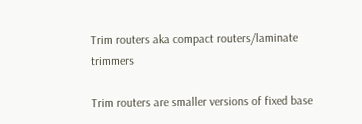Trim routers aka compact routers/laminate trimmers

Trim routers are smaller versions of fixed base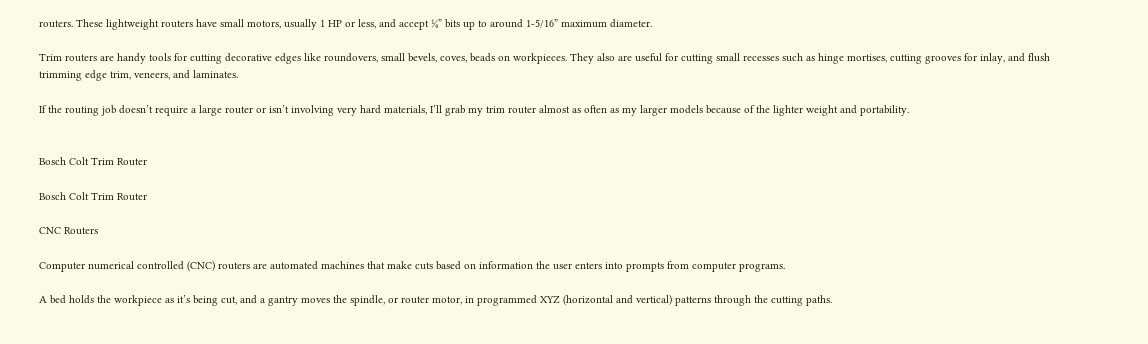routers. These lightweight routers have small motors, usually 1 HP or less, and accept ¼” bits up to around 1-5/16” maximum diameter.

Trim routers are handy tools for cutting decorative edges like roundovers, small bevels, coves, beads on workpieces. They also are useful for cutting small recesses such as hinge mortises, cutting grooves for inlay, and flush trimming edge trim, veneers, and laminates.

If the routing job doesn’t require a large router or isn’t involving very hard materials, I’ll grab my trim router almost as often as my larger models because of the lighter weight and portability.


Bosch Colt Trim Router

Bosch Colt Trim Router

CNC Routers

Computer numerical controlled (CNC) routers are automated machines that make cuts based on information the user enters into prompts from computer programs.

A bed holds the workpiece as it’s being cut, and a gantry moves the spindle, or router motor, in programmed XYZ (horizontal and vertical) patterns through the cutting paths.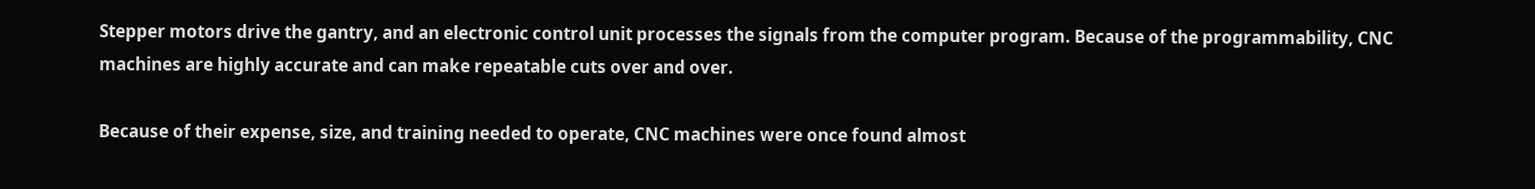Stepper motors drive the gantry, and an electronic control unit processes the signals from the computer program. Because of the programmability, CNC machines are highly accurate and can make repeatable cuts over and over.

Because of their expense, size, and training needed to operate, CNC machines were once found almost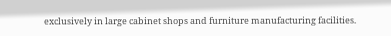exclusively in large cabinet shops and furniture manufacturing facilities.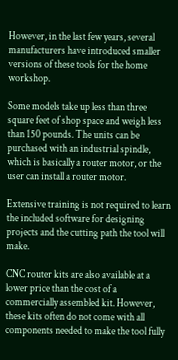However, in the last few years, several manufacturers have introduced smaller versions of these tools for the home workshop.

Some models take up less than three square feet of shop space and weigh less than 150 pounds. The units can be purchased with an industrial spindle, which is basically a router motor, or the user can install a router motor.

Extensive training is not required to learn the included software for designing projects and the cutting path the tool will make.

CNC router kits are also available at a lower price than the cost of a commercially assembled kit. However, these kits often do not come with all components needed to make the tool fully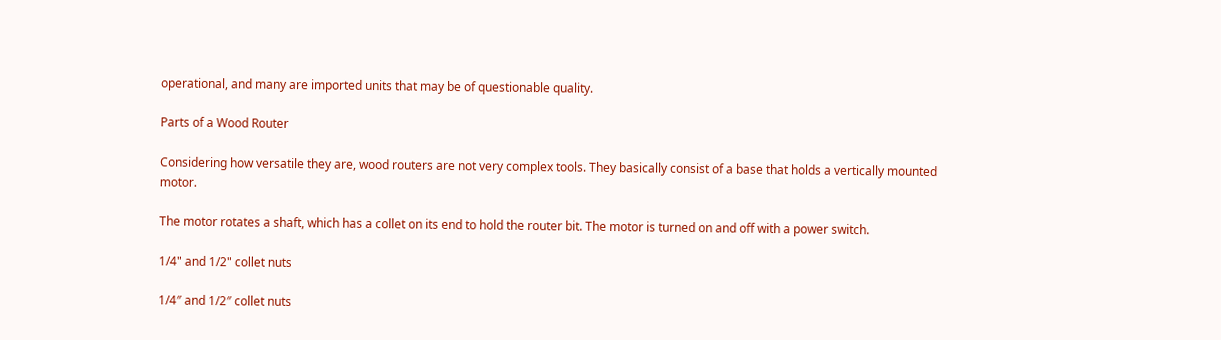operational, and many are imported units that may be of questionable quality.

Parts of a Wood Router

Considering how versatile they are, wood routers are not very complex tools. They basically consist of a base that holds a vertically mounted motor.

The motor rotates a shaft, which has a collet on its end to hold the router bit. The motor is turned on and off with a power switch.

1/4" and 1/2" collet nuts

1/4″ and 1/2″ collet nuts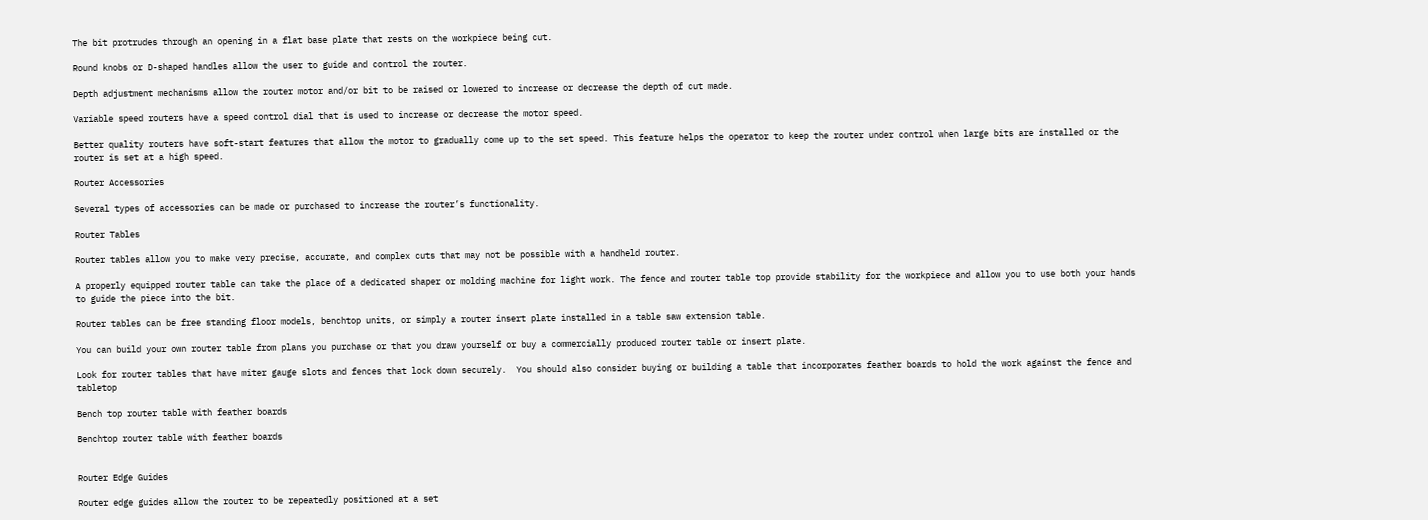The bit protrudes through an opening in a flat base plate that rests on the workpiece being cut.

Round knobs or D-shaped handles allow the user to guide and control the router.

Depth adjustment mechanisms allow the router motor and/or bit to be raised or lowered to increase or decrease the depth of cut made.

Variable speed routers have a speed control dial that is used to increase or decrease the motor speed.

Better quality routers have soft-start features that allow the motor to gradually come up to the set speed. This feature helps the operator to keep the router under control when large bits are installed or the router is set at a high speed.

Router Accessories

Several types of accessories can be made or purchased to increase the router’s functionality.

Router Tables

Router tables allow you to make very precise, accurate, and complex cuts that may not be possible with a handheld router.

A properly equipped router table can take the place of a dedicated shaper or molding machine for light work. The fence and router table top provide stability for the workpiece and allow you to use both your hands to guide the piece into the bit.

Router tables can be free standing floor models, benchtop units, or simply a router insert plate installed in a table saw extension table.

You can build your own router table from plans you purchase or that you draw yourself or buy a commercially produced router table or insert plate.

Look for router tables that have miter gauge slots and fences that lock down securely.  You should also consider buying or building a table that incorporates feather boards to hold the work against the fence and tabletop

Bench top router table with feather boards

Benchtop router table with feather boards


Router Edge Guides

Router edge guides allow the router to be repeatedly positioned at a set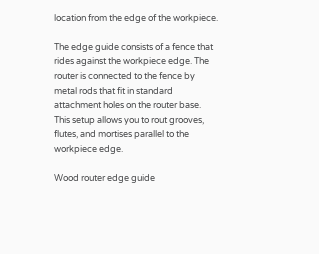location from the edge of the workpiece.

The edge guide consists of a fence that rides against the workpiece edge. The router is connected to the fence by metal rods that fit in standard attachment holes on the router base. This setup allows you to rout grooves, flutes, and mortises parallel to the workpiece edge.

Wood router edge guide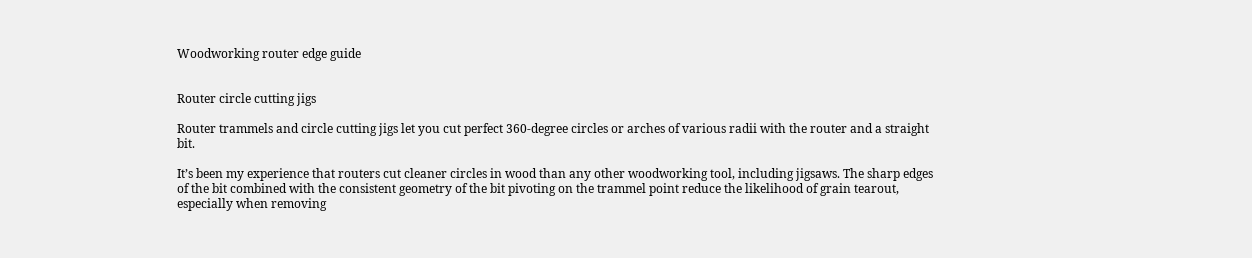Woodworking router edge guide


Router circle cutting jigs

Router trammels and circle cutting jigs let you cut perfect 360-degree circles or arches of various radii with the router and a straight bit.

It’s been my experience that routers cut cleaner circles in wood than any other woodworking tool, including jigsaws. The sharp edges of the bit combined with the consistent geometry of the bit pivoting on the trammel point reduce the likelihood of grain tearout, especially when removing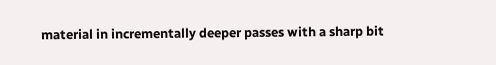material in incrementally deeper passes with a sharp bit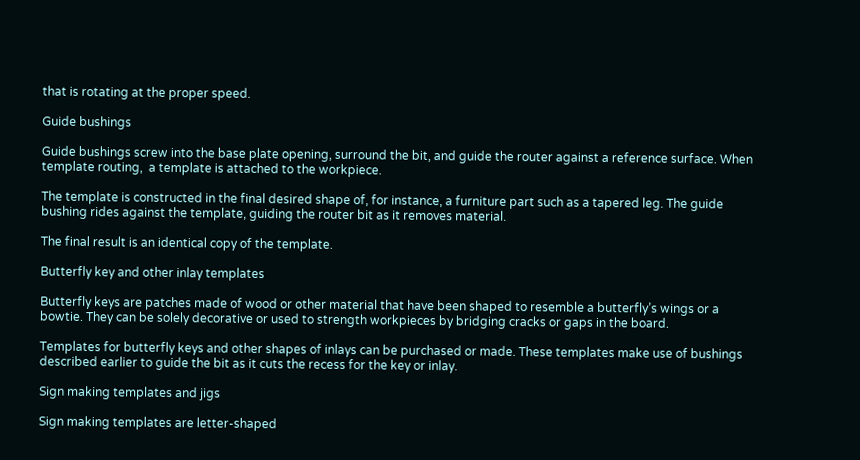that is rotating at the proper speed.

Guide bushings

Guide bushings screw into the base plate opening, surround the bit, and guide the router against a reference surface. When template routing,  a template is attached to the workpiece.

The template is constructed in the final desired shape of, for instance, a furniture part such as a tapered leg. The guide bushing rides against the template, guiding the router bit as it removes material.

The final result is an identical copy of the template.

Butterfly key and other inlay templates

Butterfly keys are patches made of wood or other material that have been shaped to resemble a butterfly’s wings or a bowtie. They can be solely decorative or used to strength workpieces by bridging cracks or gaps in the board.

Templates for butterfly keys and other shapes of inlays can be purchased or made. These templates make use of bushings described earlier to guide the bit as it cuts the recess for the key or inlay.

Sign making templates and jigs

Sign making templates are letter-shaped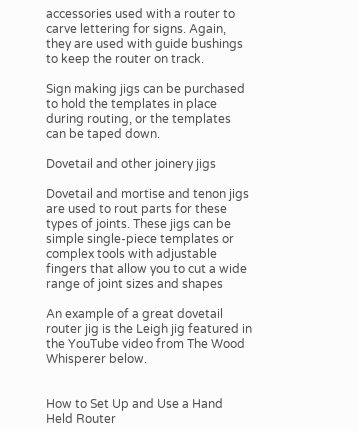accessories used with a router to carve lettering for signs. Again, they are used with guide bushings to keep the router on track.

Sign making jigs can be purchased to hold the templates in place during routing, or the templates can be taped down.

Dovetail and other joinery jigs

Dovetail and mortise and tenon jigs are used to rout parts for these types of joints. These jigs can be simple single-piece templates or complex tools with adjustable fingers that allow you to cut a wide range of joint sizes and shapes

An example of a great dovetail router jig is the Leigh jig featured in the YouTube video from The Wood Whisperer below.


How to Set Up and Use a Hand Held Router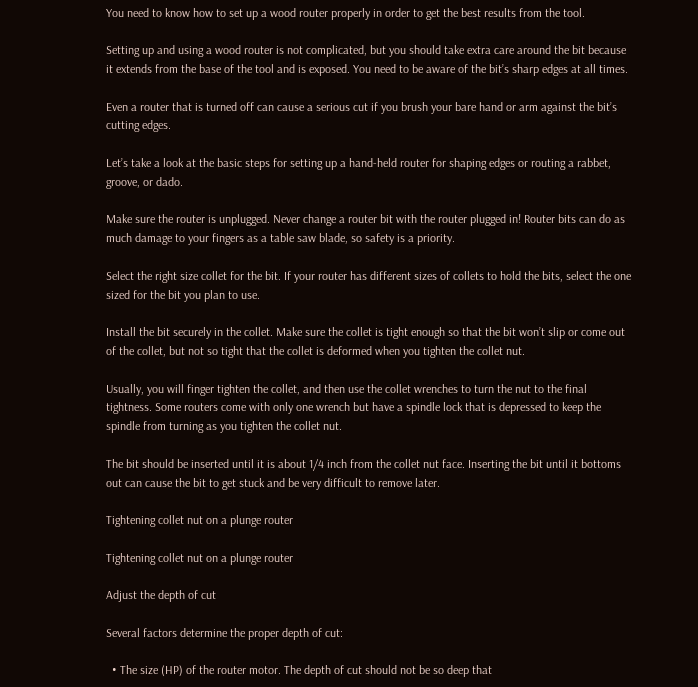You need to know how to set up a wood router properly in order to get the best results from the tool.

Setting up and using a wood router is not complicated, but you should take extra care around the bit because it extends from the base of the tool and is exposed. You need to be aware of the bit’s sharp edges at all times.

Even a router that is turned off can cause a serious cut if you brush your bare hand or arm against the bit’s cutting edges.

Let’s take a look at the basic steps for setting up a hand-held router for shaping edges or routing a rabbet, groove, or dado.

Make sure the router is unplugged. Never change a router bit with the router plugged in! Router bits can do as much damage to your fingers as a table saw blade, so safety is a priority.

Select the right size collet for the bit. If your router has different sizes of collets to hold the bits, select the one sized for the bit you plan to use.

Install the bit securely in the collet. Make sure the collet is tight enough so that the bit won’t slip or come out of the collet, but not so tight that the collet is deformed when you tighten the collet nut.

Usually, you will finger tighten the collet, and then use the collet wrenches to turn the nut to the final tightness. Some routers come with only one wrench but have a spindle lock that is depressed to keep the spindle from turning as you tighten the collet nut.

The bit should be inserted until it is about 1/4 inch from the collet nut face. Inserting the bit until it bottoms out can cause the bit to get stuck and be very difficult to remove later.

Tightening collet nut on a plunge router

Tightening collet nut on a plunge router

Adjust the depth of cut

Several factors determine the proper depth of cut:

  • The size (HP) of the router motor. The depth of cut should not be so deep that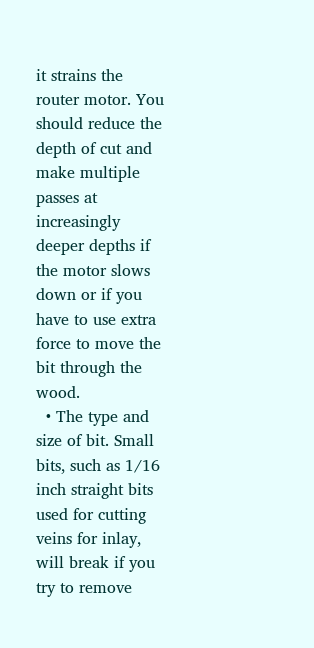it strains the router motor. You should reduce the depth of cut and make multiple passes at increasingly deeper depths if the motor slows down or if you have to use extra force to move the bit through the wood.
  • The type and size of bit. Small bits, such as 1/16 inch straight bits used for cutting veins for inlay, will break if you try to remove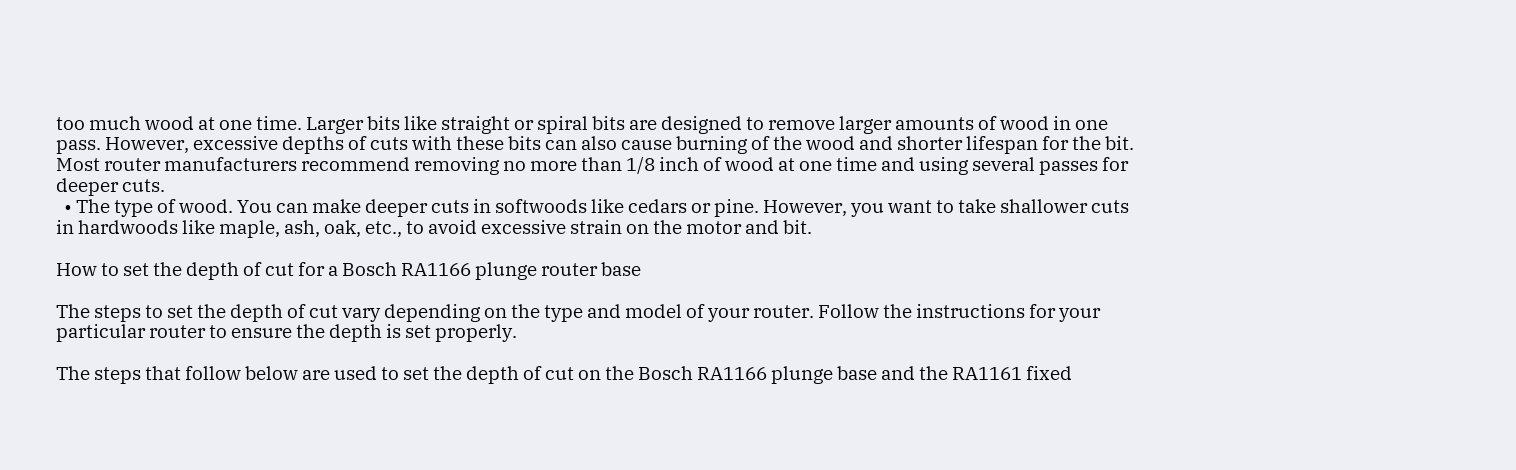too much wood at one time. Larger bits like straight or spiral bits are designed to remove larger amounts of wood in one pass. However, excessive depths of cuts with these bits can also cause burning of the wood and shorter lifespan for the bit. Most router manufacturers recommend removing no more than 1/8 inch of wood at one time and using several passes for deeper cuts.
  • The type of wood. You can make deeper cuts in softwoods like cedars or pine. However, you want to take shallower cuts in hardwoods like maple, ash, oak, etc., to avoid excessive strain on the motor and bit.

How to set the depth of cut for a Bosch RA1166 plunge router base

The steps to set the depth of cut vary depending on the type and model of your router. Follow the instructions for your particular router to ensure the depth is set properly.

The steps that follow below are used to set the depth of cut on the Bosch RA1166 plunge base and the RA1161 fixed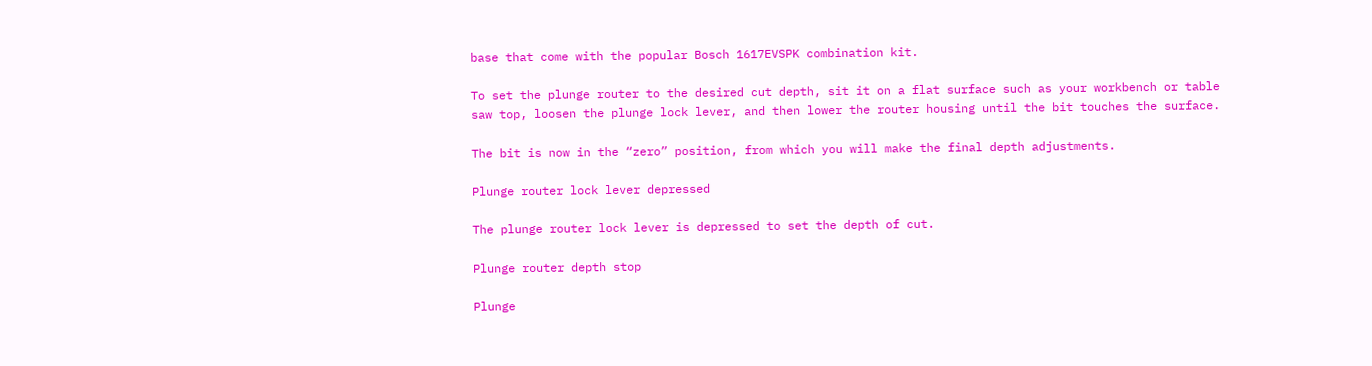base that come with the popular Bosch 1617EVSPK combination kit.

To set the plunge router to the desired cut depth, sit it on a flat surface such as your workbench or table saw top, loosen the plunge lock lever, and then lower the router housing until the bit touches the surface.

The bit is now in the “zero” position, from which you will make the final depth adjustments.

Plunge router lock lever depressed

The plunge router lock lever is depressed to set the depth of cut.

Plunge router depth stop

Plunge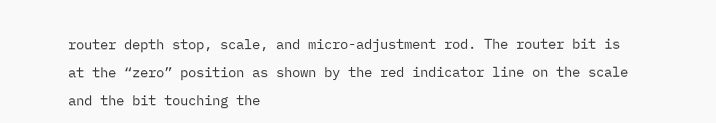router depth stop, scale, and micro-adjustment rod. The router bit is at the “zero” position as shown by the red indicator line on the scale and the bit touching the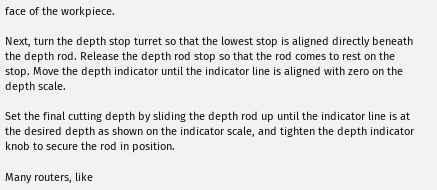face of the workpiece.

Next, turn the depth stop turret so that the lowest stop is aligned directly beneath the depth rod. Release the depth rod stop so that the rod comes to rest on the stop. Move the depth indicator until the indicator line is aligned with zero on the depth scale.

Set the final cutting depth by sliding the depth rod up until the indicator line is at the desired depth as shown on the indicator scale, and tighten the depth indicator knob to secure the rod in position.

Many routers, like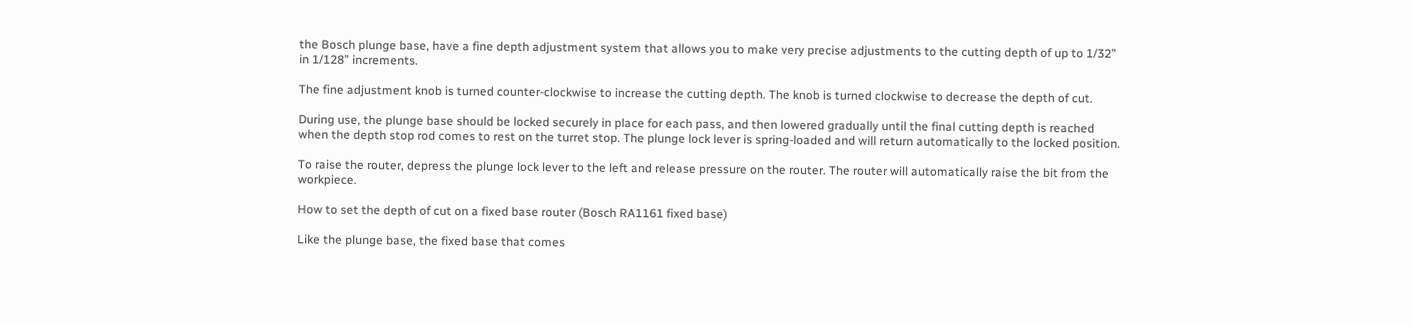the Bosch plunge base, have a fine depth adjustment system that allows you to make very precise adjustments to the cutting depth of up to 1/32” in 1/128” increments.

The fine adjustment knob is turned counter-clockwise to increase the cutting depth. The knob is turned clockwise to decrease the depth of cut.

During use, the plunge base should be locked securely in place for each pass, and then lowered gradually until the final cutting depth is reached when the depth stop rod comes to rest on the turret stop. The plunge lock lever is spring-loaded and will return automatically to the locked position.

To raise the router, depress the plunge lock lever to the left and release pressure on the router. The router will automatically raise the bit from the workpiece.

How to set the depth of cut on a fixed base router (Bosch RA1161 fixed base)

Like the plunge base, the fixed base that comes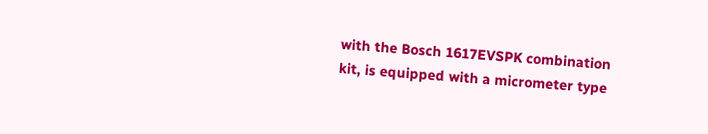with the Bosch 1617EVSPK combination kit, is equipped with a micrometer type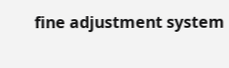fine adjustment system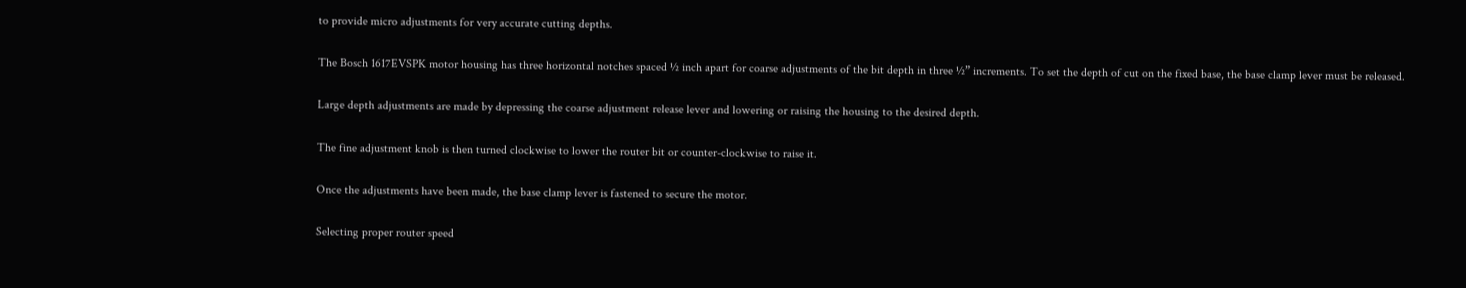to provide micro adjustments for very accurate cutting depths.

The Bosch 1617EVSPK motor housing has three horizontal notches spaced ½ inch apart for coarse adjustments of the bit depth in three ½” increments. To set the depth of cut on the fixed base, the base clamp lever must be released.

Large depth adjustments are made by depressing the coarse adjustment release lever and lowering or raising the housing to the desired depth.

The fine adjustment knob is then turned clockwise to lower the router bit or counter-clockwise to raise it.

Once the adjustments have been made, the base clamp lever is fastened to secure the motor.

Selecting proper router speed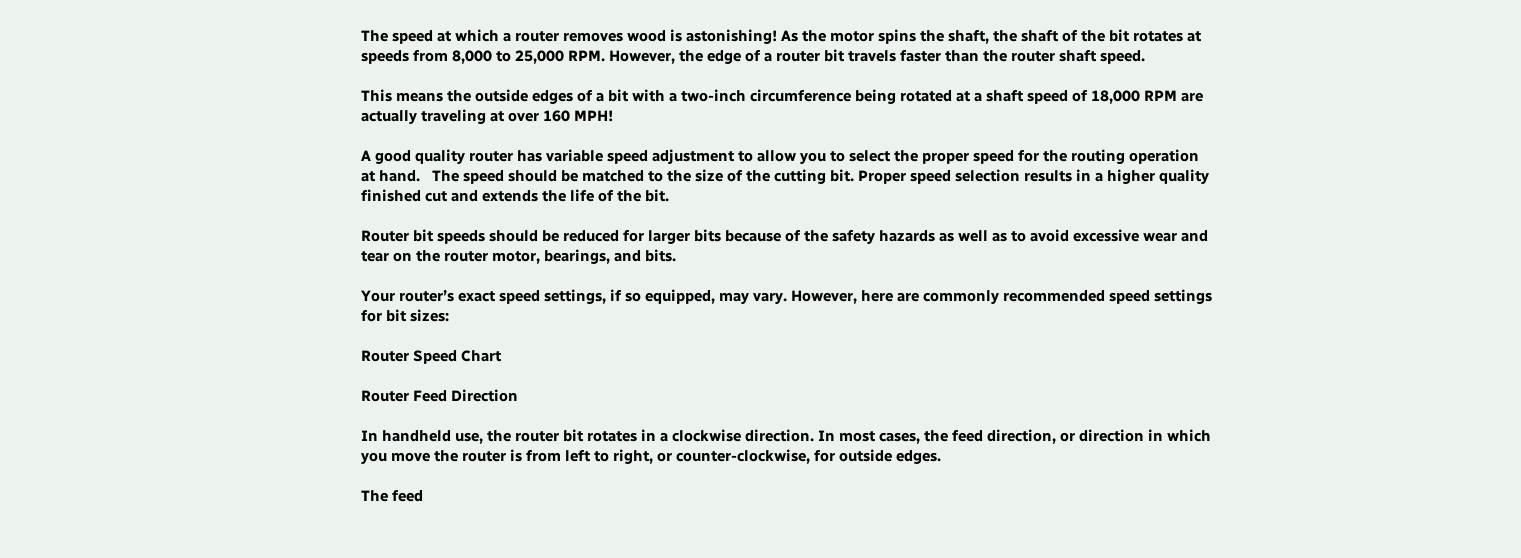The speed at which a router removes wood is astonishing! As the motor spins the shaft, the shaft of the bit rotates at speeds from 8,000 to 25,000 RPM. However, the edge of a router bit travels faster than the router shaft speed.

This means the outside edges of a bit with a two-inch circumference being rotated at a shaft speed of 18,000 RPM are actually traveling at over 160 MPH!

A good quality router has variable speed adjustment to allow you to select the proper speed for the routing operation at hand.   The speed should be matched to the size of the cutting bit. Proper speed selection results in a higher quality finished cut and extends the life of the bit.

Router bit speeds should be reduced for larger bits because of the safety hazards as well as to avoid excessive wear and tear on the router motor, bearings, and bits.

Your router’s exact speed settings, if so equipped, may vary. However, here are commonly recommended speed settings for bit sizes:

Router Speed Chart

Router Feed Direction

In handheld use, the router bit rotates in a clockwise direction. In most cases, the feed direction, or direction in which you move the router is from left to right, or counter-clockwise, for outside edges.

The feed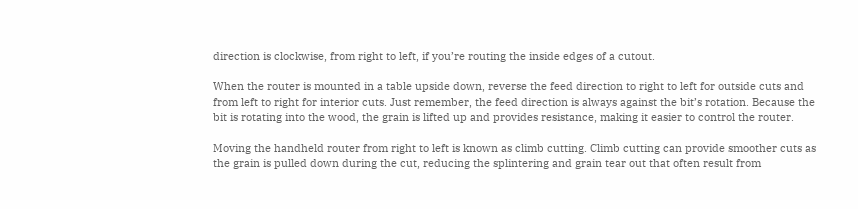direction is clockwise, from right to left, if you’re routing the inside edges of a cutout.

When the router is mounted in a table upside down, reverse the feed direction to right to left for outside cuts and from left to right for interior cuts. Just remember, the feed direction is always against the bit’s rotation. Because the bit is rotating into the wood, the grain is lifted up and provides resistance, making it easier to control the router.

Moving the handheld router from right to left is known as climb cutting. Climb cutting can provide smoother cuts as the grain is pulled down during the cut, reducing the splintering and grain tear out that often result from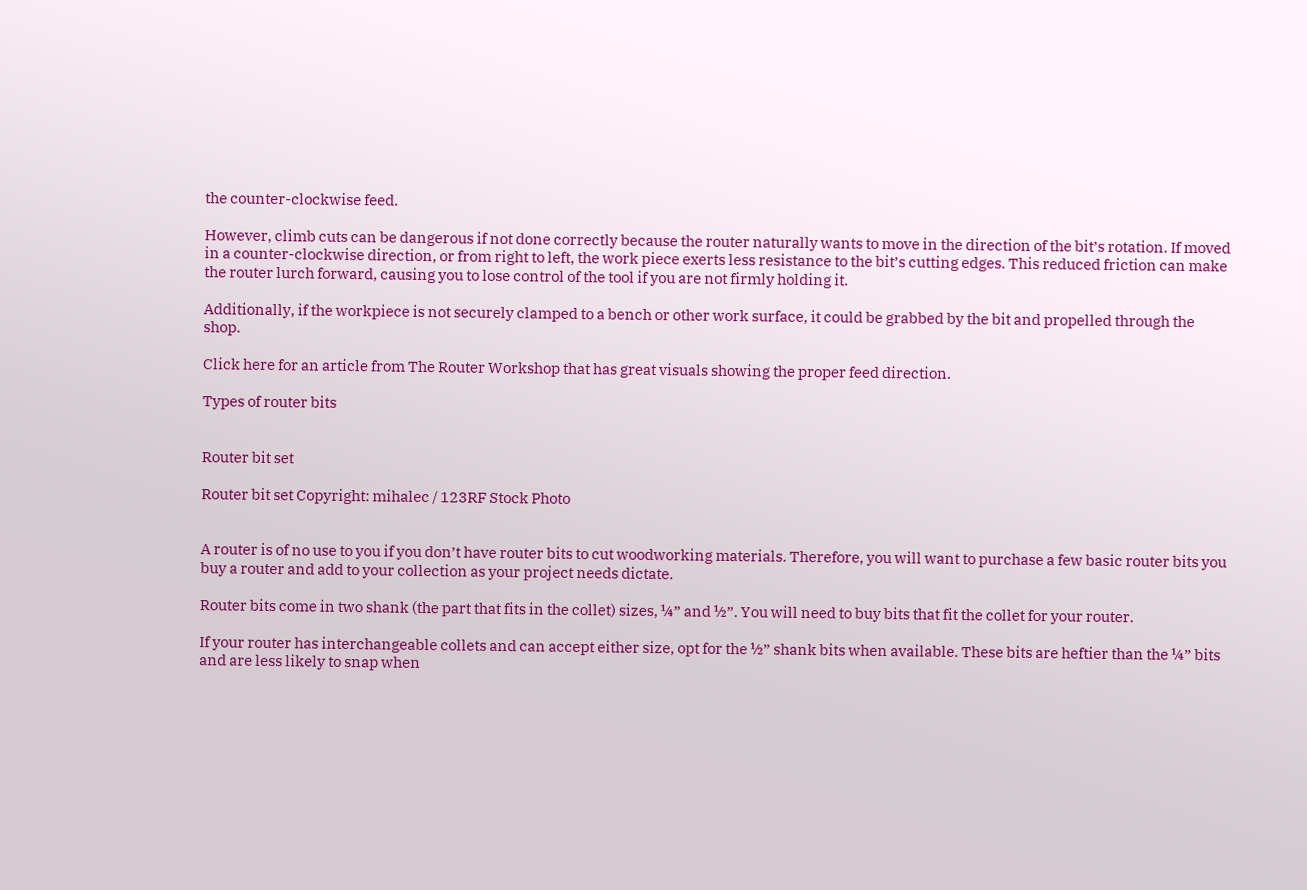the counter-clockwise feed.

However, climb cuts can be dangerous if not done correctly because the router naturally wants to move in the direction of the bit’s rotation. If moved in a counter-clockwise direction, or from right to left, the work piece exerts less resistance to the bit’s cutting edges. This reduced friction can make the router lurch forward, causing you to lose control of the tool if you are not firmly holding it.

Additionally, if the workpiece is not securely clamped to a bench or other work surface, it could be grabbed by the bit and propelled through the shop.

Click here for an article from The Router Workshop that has great visuals showing the proper feed direction.

Types of router bits


Router bit set

Router bit set Copyright: mihalec / 123RF Stock Photo


A router is of no use to you if you don’t have router bits to cut woodworking materials. Therefore, you will want to purchase a few basic router bits you buy a router and add to your collection as your project needs dictate.

Router bits come in two shank (the part that fits in the collet) sizes, ¼” and ½”. You will need to buy bits that fit the collet for your router.

If your router has interchangeable collets and can accept either size, opt for the ½” shank bits when available. These bits are heftier than the ¼” bits and are less likely to snap when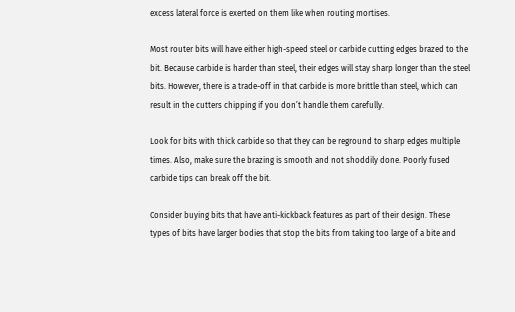excess lateral force is exerted on them like when routing mortises.

Most router bits will have either high-speed steel or carbide cutting edges brazed to the bit. Because carbide is harder than steel, their edges will stay sharp longer than the steel bits. However, there is a trade-off in that carbide is more brittle than steel, which can result in the cutters chipping if you don’t handle them carefully.

Look for bits with thick carbide so that they can be reground to sharp edges multiple times. Also, make sure the brazing is smooth and not shoddily done. Poorly fused carbide tips can break off the bit.

Consider buying bits that have anti-kickback features as part of their design. These types of bits have larger bodies that stop the bits from taking too large of a bite and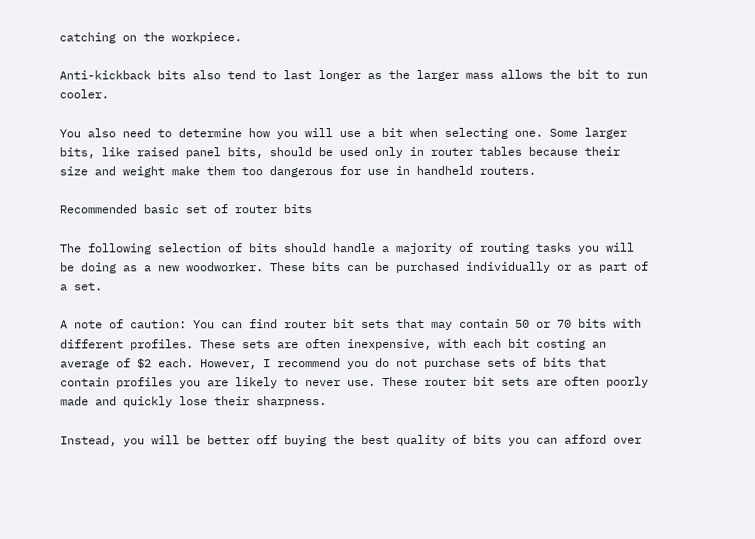catching on the workpiece.

Anti-kickback bits also tend to last longer as the larger mass allows the bit to run cooler.

You also need to determine how you will use a bit when selecting one. Some larger bits, like raised panel bits, should be used only in router tables because their size and weight make them too dangerous for use in handheld routers.

Recommended basic set of router bits

The following selection of bits should handle a majority of routing tasks you will be doing as a new woodworker. These bits can be purchased individually or as part of a set.

A note of caution: You can find router bit sets that may contain 50 or 70 bits with different profiles. These sets are often inexpensive, with each bit costing an average of $2 each. However, I recommend you do not purchase sets of bits that contain profiles you are likely to never use. These router bit sets are often poorly made and quickly lose their sharpness.

Instead, you will be better off buying the best quality of bits you can afford over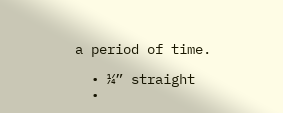a period of time.

  • ¼” straight
  •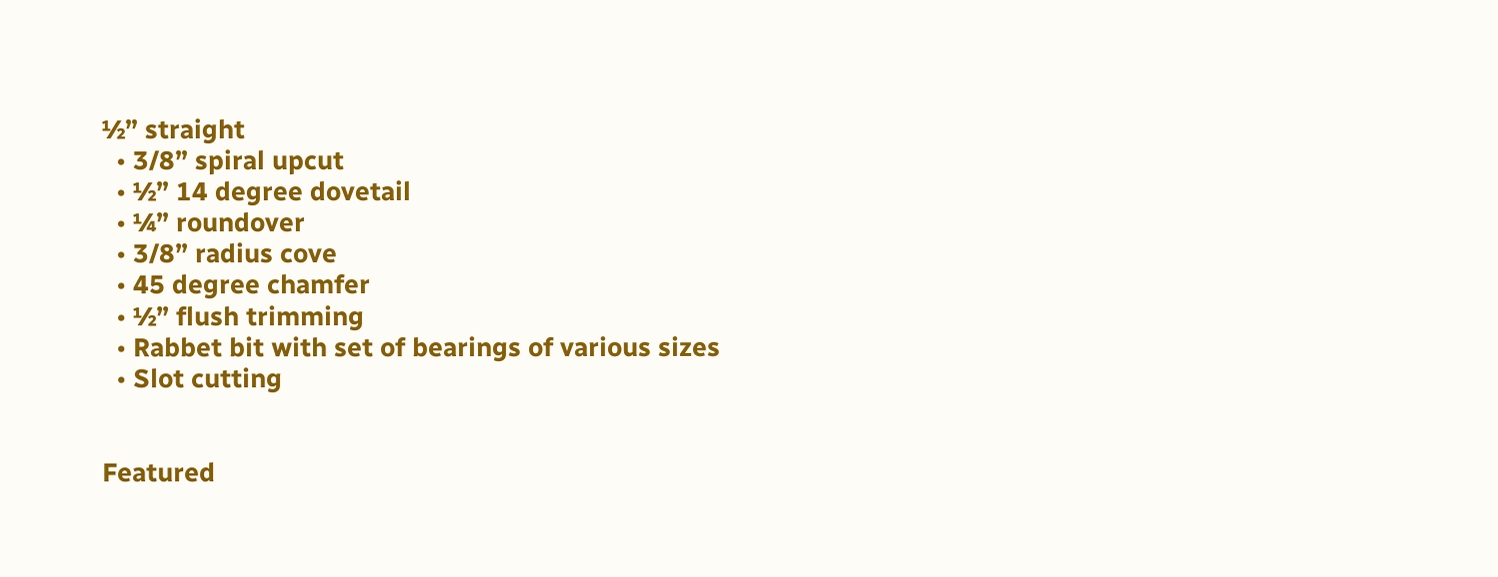½” straight
  • 3/8” spiral upcut
  • ½” 14 degree dovetail
  • ¼” roundover
  • 3/8” radius cove
  • 45 degree chamfer
  • ½” flush trimming
  • Rabbet bit with set of bearings of various sizes
  • Slot cutting


Featured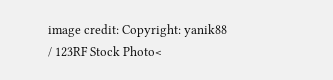image credit: Copyright: yanik88 / 123RF Stock Photo<